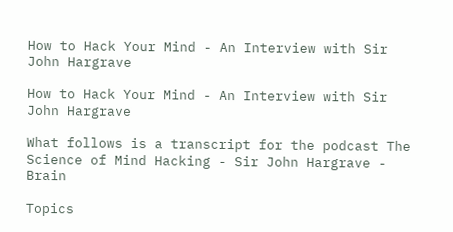How to Hack Your Mind - An Interview with Sir John Hargrave

How to Hack Your Mind - An Interview with Sir John Hargrave

What follows is a transcript for the podcast The Science of Mind Hacking - Sir John Hargrave - Brain

Topics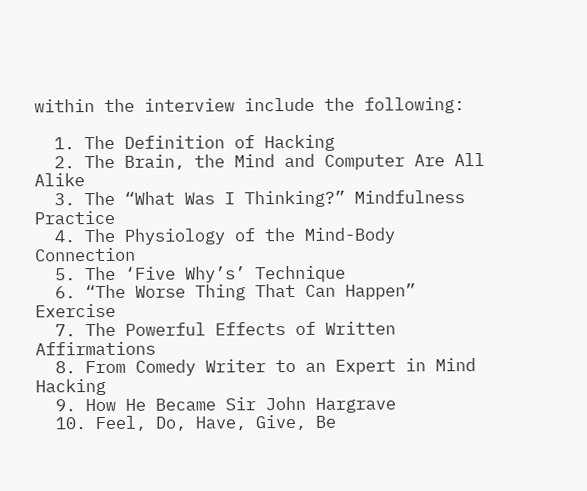within the interview include the following:

  1. The Definition of Hacking
  2. The Brain, the Mind and Computer Are All Alike
  3. The “What Was I Thinking?” Mindfulness Practice
  4. The Physiology of the Mind-Body Connection
  5. The ‘Five Why’s’ Technique
  6. “The Worse Thing That Can Happen” Exercise
  7. The Powerful Effects of Written Affirmations
  8. From Comedy Writer to an Expert in Mind Hacking
  9. How He Became Sir John Hargrave
  10. Feel, Do, Have, Give, Be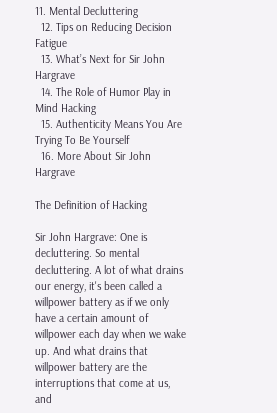11. Mental Decluttering
  12. Tips on Reducing Decision Fatigue
  13. What’s Next for Sir John Hargrave
  14. The Role of Humor Play in Mind Hacking
  15. Authenticity Means You Are Trying To Be Yourself
  16. More About Sir John Hargrave

The Definition of Hacking

Sir John Hargrave: One is decluttering. So mental decluttering. A lot of what drains our energy, it's been called a willpower battery as if we only have a certain amount of willpower each day when we wake up. And what drains that willpower battery are the interruptions that come at us, and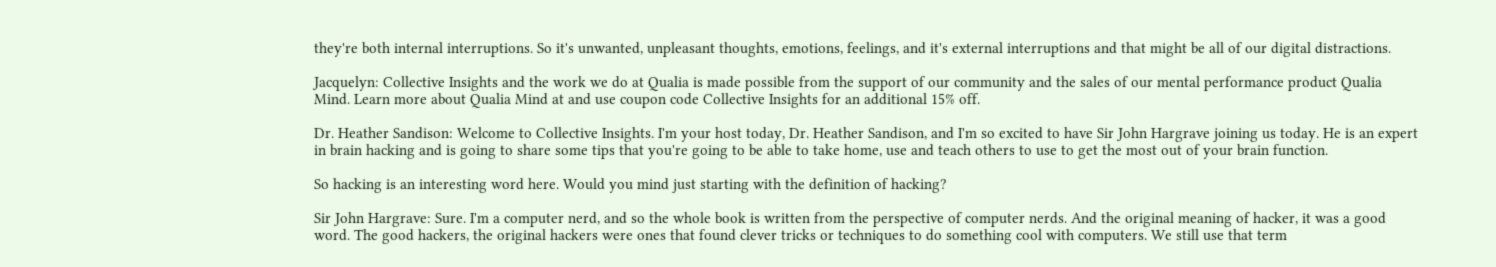they're both internal interruptions. So it's unwanted, unpleasant thoughts, emotions, feelings, and it's external interruptions and that might be all of our digital distractions.

Jacquelyn: Collective Insights and the work we do at Qualia is made possible from the support of our community and the sales of our mental performance product Qualia Mind. Learn more about Qualia Mind at and use coupon code Collective Insights for an additional 15% off.

Dr. Heather Sandison: Welcome to Collective Insights. I'm your host today, Dr. Heather Sandison, and I'm so excited to have Sir John Hargrave joining us today. He is an expert in brain hacking and is going to share some tips that you're going to be able to take home, use and teach others to use to get the most out of your brain function.

So hacking is an interesting word here. Would you mind just starting with the definition of hacking?

Sir John Hargrave: Sure. I'm a computer nerd, and so the whole book is written from the perspective of computer nerds. And the original meaning of hacker, it was a good word. The good hackers, the original hackers were ones that found clever tricks or techniques to do something cool with computers. We still use that term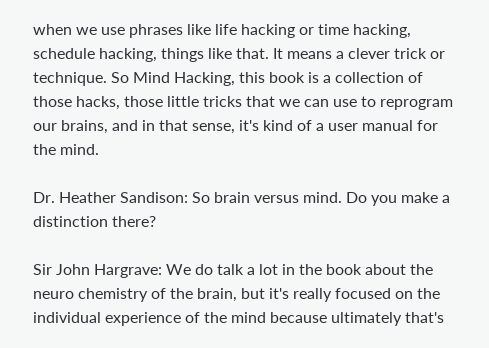when we use phrases like life hacking or time hacking, schedule hacking, things like that. It means a clever trick or technique. So Mind Hacking, this book is a collection of those hacks, those little tricks that we can use to reprogram our brains, and in that sense, it's kind of a user manual for the mind.

Dr. Heather Sandison: So brain versus mind. Do you make a distinction there?

Sir John Hargrave: We do talk a lot in the book about the neuro chemistry of the brain, but it's really focused on the individual experience of the mind because ultimately that's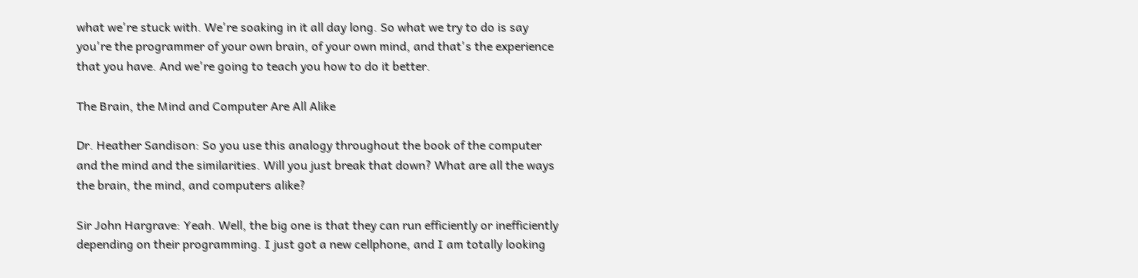what we're stuck with. We're soaking in it all day long. So what we try to do is say you're the programmer of your own brain, of your own mind, and that's the experience that you have. And we're going to teach you how to do it better.

The Brain, the Mind and Computer Are All Alike

Dr. Heather Sandison: So you use this analogy throughout the book of the computer and the mind and the similarities. Will you just break that down? What are all the ways the brain, the mind, and computers alike?

Sir John Hargrave: Yeah. Well, the big one is that they can run efficiently or inefficiently depending on their programming. I just got a new cellphone, and I am totally looking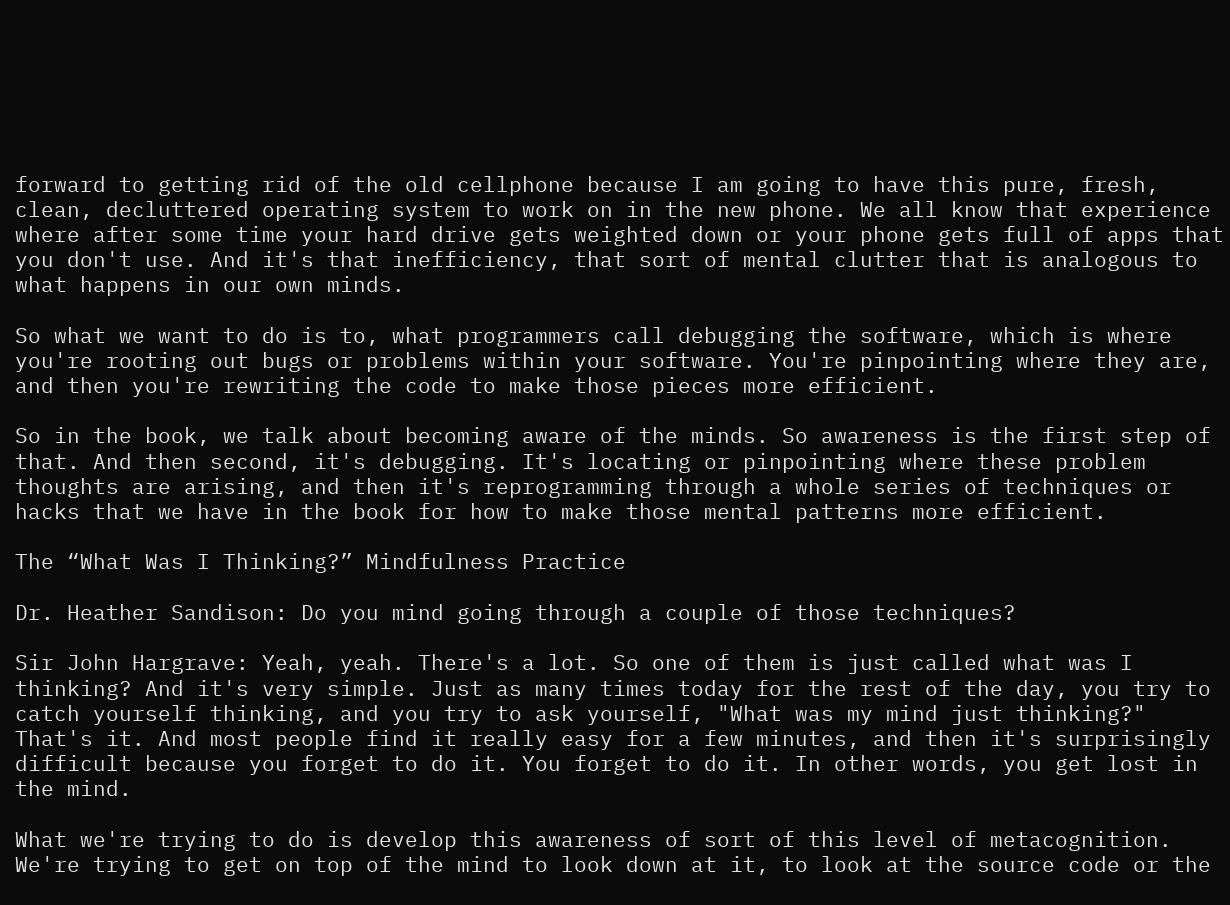forward to getting rid of the old cellphone because I am going to have this pure, fresh, clean, decluttered operating system to work on in the new phone. We all know that experience where after some time your hard drive gets weighted down or your phone gets full of apps that you don't use. And it's that inefficiency, that sort of mental clutter that is analogous to what happens in our own minds.

So what we want to do is to, what programmers call debugging the software, which is where you're rooting out bugs or problems within your software. You're pinpointing where they are, and then you're rewriting the code to make those pieces more efficient.

So in the book, we talk about becoming aware of the minds. So awareness is the first step of that. And then second, it's debugging. It's locating or pinpointing where these problem thoughts are arising, and then it's reprogramming through a whole series of techniques or hacks that we have in the book for how to make those mental patterns more efficient.

The “What Was I Thinking?” Mindfulness Practice

Dr. Heather Sandison: Do you mind going through a couple of those techniques?

Sir John Hargrave: Yeah, yeah. There's a lot. So one of them is just called what was I thinking? And it's very simple. Just as many times today for the rest of the day, you try to catch yourself thinking, and you try to ask yourself, "What was my mind just thinking?" That's it. And most people find it really easy for a few minutes, and then it's surprisingly difficult because you forget to do it. You forget to do it. In other words, you get lost in the mind.

What we're trying to do is develop this awareness of sort of this level of metacognition. We're trying to get on top of the mind to look down at it, to look at the source code or the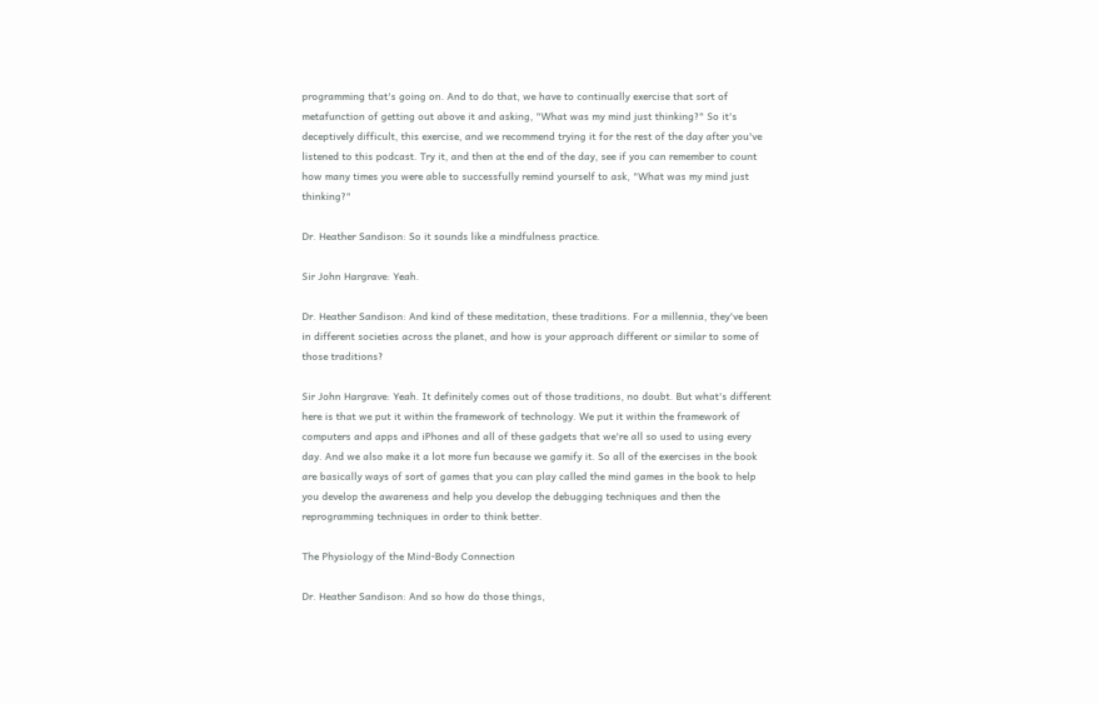programming that's going on. And to do that, we have to continually exercise that sort of metafunction of getting out above it and asking, "What was my mind just thinking?" So it's deceptively difficult, this exercise, and we recommend trying it for the rest of the day after you've listened to this podcast. Try it, and then at the end of the day, see if you can remember to count how many times you were able to successfully remind yourself to ask, "What was my mind just thinking?"

Dr. Heather Sandison: So it sounds like a mindfulness practice.

Sir John Hargrave: Yeah.

Dr. Heather Sandison: And kind of these meditation, these traditions. For a millennia, they've been in different societies across the planet, and how is your approach different or similar to some of those traditions?

Sir John Hargrave: Yeah. It definitely comes out of those traditions, no doubt. But what's different here is that we put it within the framework of technology. We put it within the framework of computers and apps and iPhones and all of these gadgets that we're all so used to using every day. And we also make it a lot more fun because we gamify it. So all of the exercises in the book are basically ways of sort of games that you can play called the mind games in the book to help you develop the awareness and help you develop the debugging techniques and then the reprogramming techniques in order to think better.

The Physiology of the Mind-Body Connection

Dr. Heather Sandison: And so how do those things,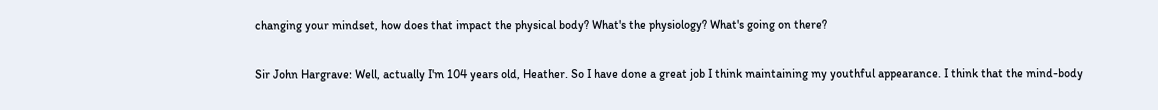changing your mindset, how does that impact the physical body? What's the physiology? What's going on there?

Sir John Hargrave: Well, actually I'm 104 years old, Heather. So I have done a great job I think maintaining my youthful appearance. I think that the mind-body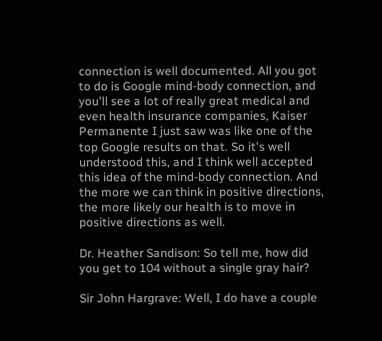connection is well documented. All you got to do is Google mind-body connection, and you'll see a lot of really great medical and even health insurance companies, Kaiser Permanente I just saw was like one of the top Google results on that. So it's well understood this, and I think well accepted this idea of the mind-body connection. And the more we can think in positive directions, the more likely our health is to move in positive directions as well.

Dr. Heather Sandison: So tell me, how did you get to 104 without a single gray hair?

Sir John Hargrave: Well, I do have a couple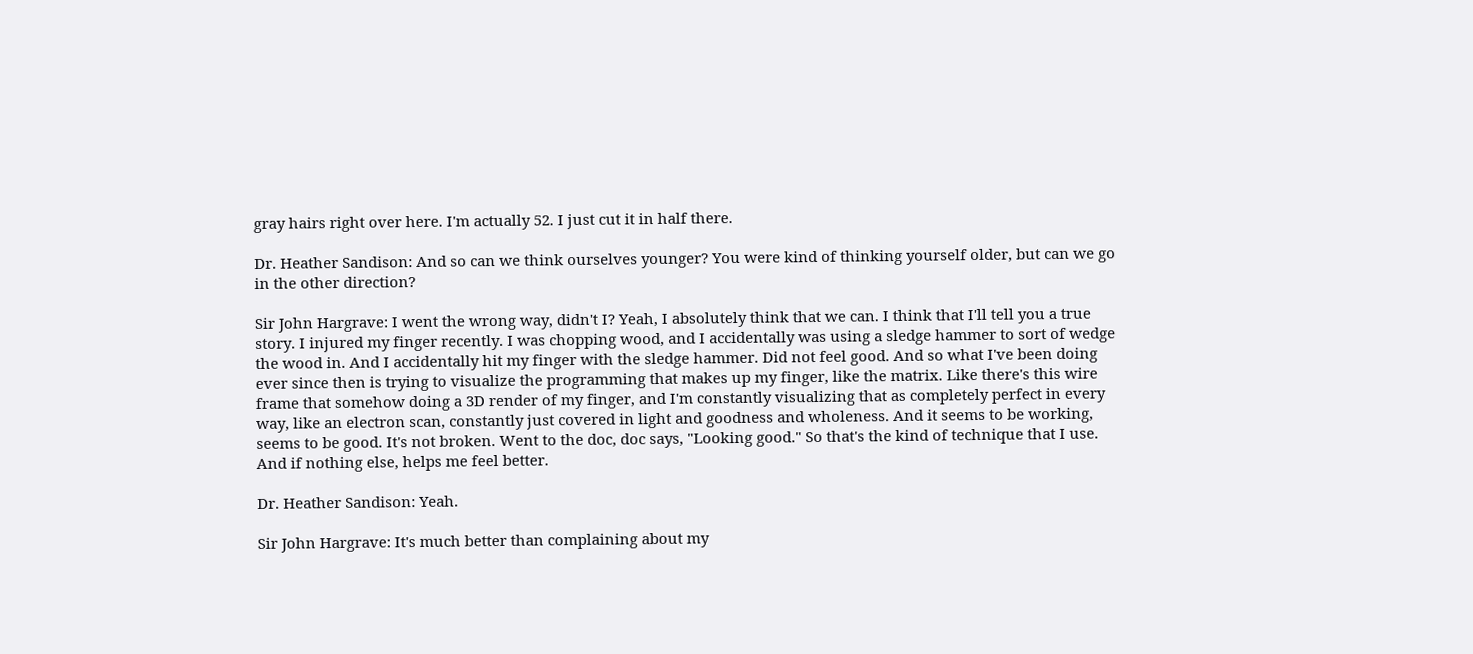gray hairs right over here. I'm actually 52. I just cut it in half there.

Dr. Heather Sandison: And so can we think ourselves younger? You were kind of thinking yourself older, but can we go in the other direction?

Sir John Hargrave: I went the wrong way, didn't I? Yeah, I absolutely think that we can. I think that I'll tell you a true story. I injured my finger recently. I was chopping wood, and I accidentally was using a sledge hammer to sort of wedge the wood in. And I accidentally hit my finger with the sledge hammer. Did not feel good. And so what I've been doing ever since then is trying to visualize the programming that makes up my finger, like the matrix. Like there's this wire frame that somehow doing a 3D render of my finger, and I'm constantly visualizing that as completely perfect in every way, like an electron scan, constantly just covered in light and goodness and wholeness. And it seems to be working, seems to be good. It's not broken. Went to the doc, doc says, "Looking good." So that's the kind of technique that I use. And if nothing else, helps me feel better.

Dr. Heather Sandison: Yeah.

Sir John Hargrave: It's much better than complaining about my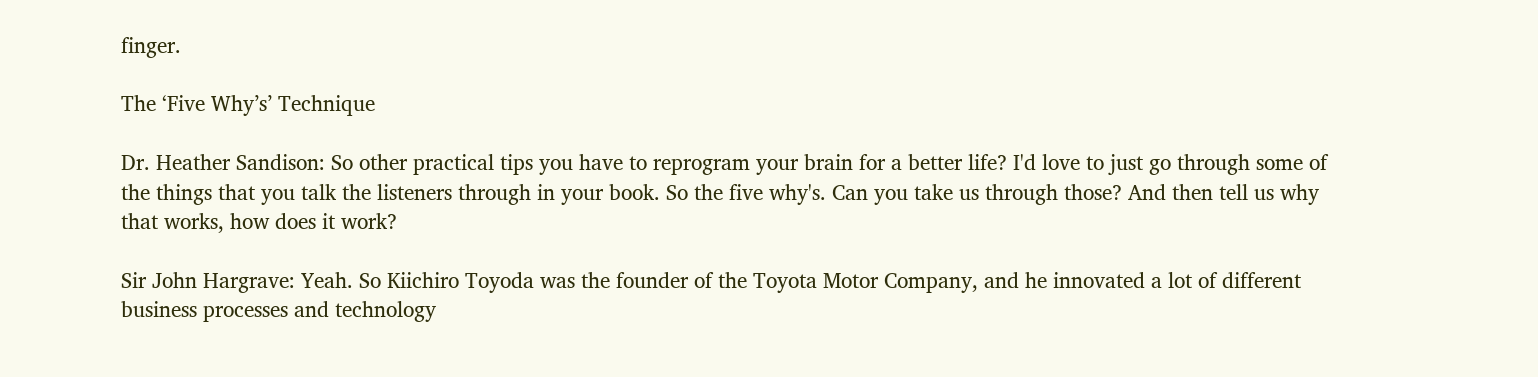finger.

The ‘Five Why’s’ Technique

Dr. Heather Sandison: So other practical tips you have to reprogram your brain for a better life? I'd love to just go through some of the things that you talk the listeners through in your book. So the five why's. Can you take us through those? And then tell us why that works, how does it work?

Sir John Hargrave: Yeah. So Kiichiro Toyoda was the founder of the Toyota Motor Company, and he innovated a lot of different business processes and technology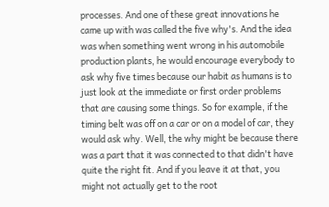processes. And one of these great innovations he came up with was called the five why's. And the idea was when something went wrong in his automobile production plants, he would encourage everybody to ask why five times because our habit as humans is to just look at the immediate or first order problems that are causing some things. So for example, if the timing belt was off on a car or on a model of car, they would ask why. Well, the why might be because there was a part that it was connected to that didn't have quite the right fit. And if you leave it at that, you might not actually get to the root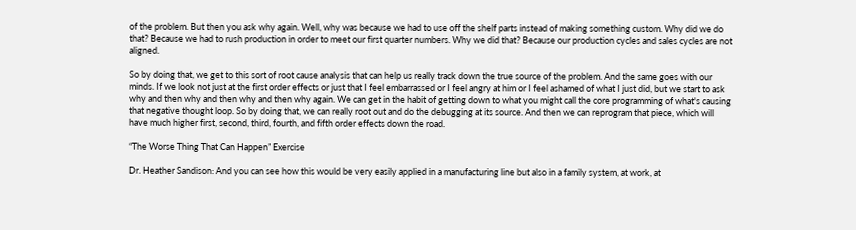of the problem. But then you ask why again. Well, why was because we had to use off the shelf parts instead of making something custom. Why did we do that? Because we had to rush production in order to meet our first quarter numbers. Why we did that? Because our production cycles and sales cycles are not aligned.

So by doing that, we get to this sort of root cause analysis that can help us really track down the true source of the problem. And the same goes with our minds. If we look not just at the first order effects or just that I feel embarrassed or I feel angry at him or I feel ashamed of what I just did, but we start to ask why and then why and then why and then why again. We can get in the habit of getting down to what you might call the core programming of what's causing that negative thought loop. So by doing that, we can really root out and do the debugging at its source. And then we can reprogram that piece, which will have much higher first, second, third, fourth, and fifth order effects down the road.

“The Worse Thing That Can Happen” Exercise

Dr. Heather Sandison: And you can see how this would be very easily applied in a manufacturing line but also in a family system, at work, at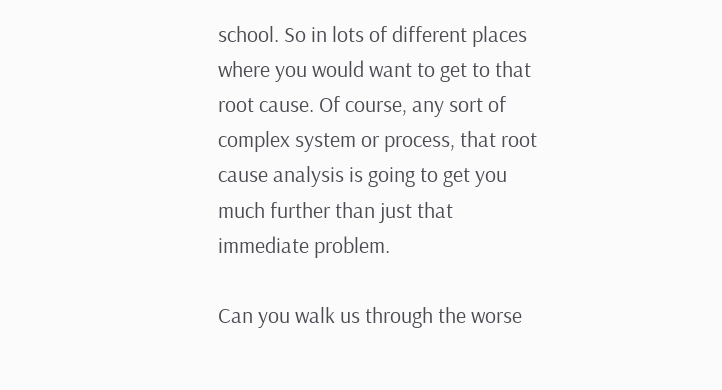school. So in lots of different places where you would want to get to that root cause. Of course, any sort of complex system or process, that root cause analysis is going to get you much further than just that immediate problem.

Can you walk us through the worse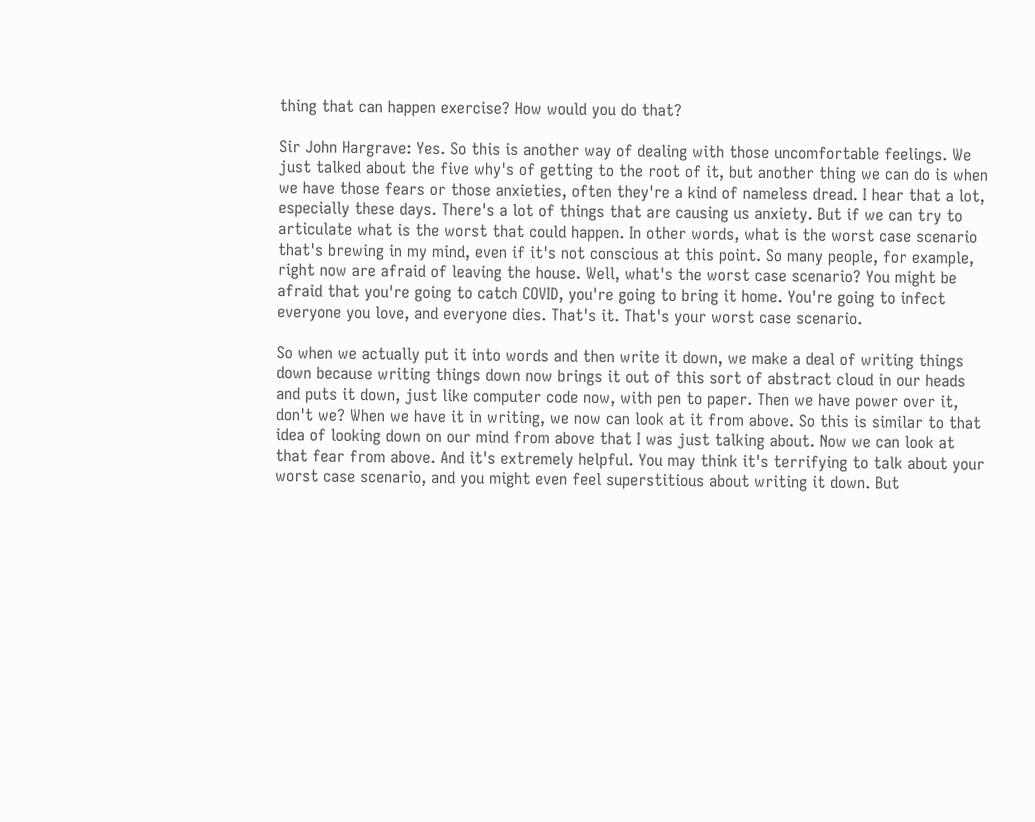thing that can happen exercise? How would you do that?

Sir John Hargrave: Yes. So this is another way of dealing with those uncomfortable feelings. We just talked about the five why's of getting to the root of it, but another thing we can do is when we have those fears or those anxieties, often they're a kind of nameless dread. I hear that a lot, especially these days. There's a lot of things that are causing us anxiety. But if we can try to articulate what is the worst that could happen. In other words, what is the worst case scenario that's brewing in my mind, even if it's not conscious at this point. So many people, for example, right now are afraid of leaving the house. Well, what's the worst case scenario? You might be afraid that you're going to catch COVID, you're going to bring it home. You're going to infect everyone you love, and everyone dies. That's it. That's your worst case scenario.

So when we actually put it into words and then write it down, we make a deal of writing things down because writing things down now brings it out of this sort of abstract cloud in our heads and puts it down, just like computer code now, with pen to paper. Then we have power over it, don't we? When we have it in writing, we now can look at it from above. So this is similar to that idea of looking down on our mind from above that I was just talking about. Now we can look at that fear from above. And it's extremely helpful. You may think it's terrifying to talk about your worst case scenario, and you might even feel superstitious about writing it down. But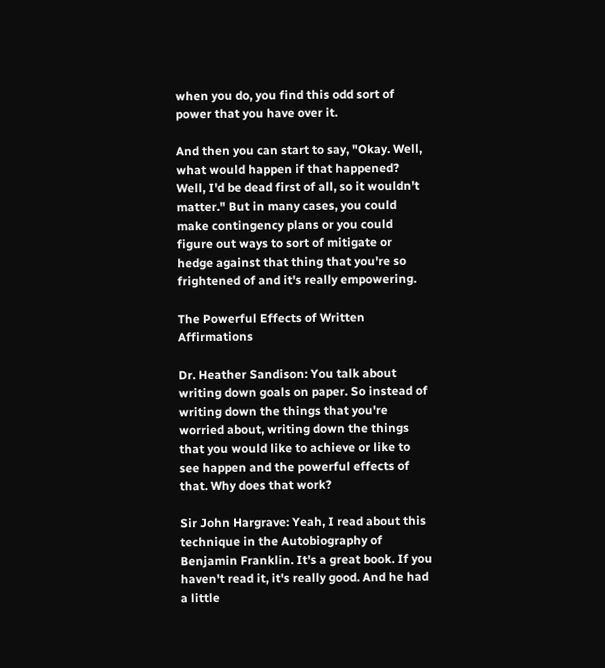when you do, you find this odd sort of power that you have over it.

And then you can start to say, "Okay. Well, what would happen if that happened? Well, I'd be dead first of all, so it wouldn't matter." But in many cases, you could make contingency plans or you could figure out ways to sort of mitigate or hedge against that thing that you're so frightened of and it's really empowering.

The Powerful Effects of Written Affirmations

Dr. Heather Sandison: You talk about writing down goals on paper. So instead of writing down the things that you're worried about, writing down the things that you would like to achieve or like to see happen and the powerful effects of that. Why does that work?

Sir John Hargrave: Yeah, I read about this technique in the Autobiography of Benjamin Franklin. It's a great book. If you haven't read it, it's really good. And he had a little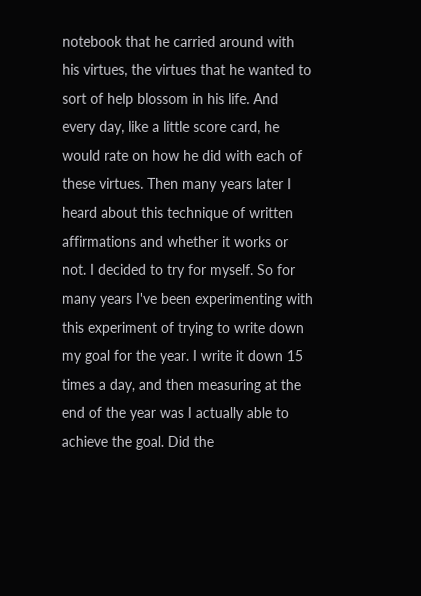notebook that he carried around with his virtues, the virtues that he wanted to sort of help blossom in his life. And every day, like a little score card, he would rate on how he did with each of these virtues. Then many years later I heard about this technique of written affirmations and whether it works or not. I decided to try for myself. So for many years I've been experimenting with this experiment of trying to write down my goal for the year. I write it down 15 times a day, and then measuring at the end of the year was I actually able to achieve the goal. Did the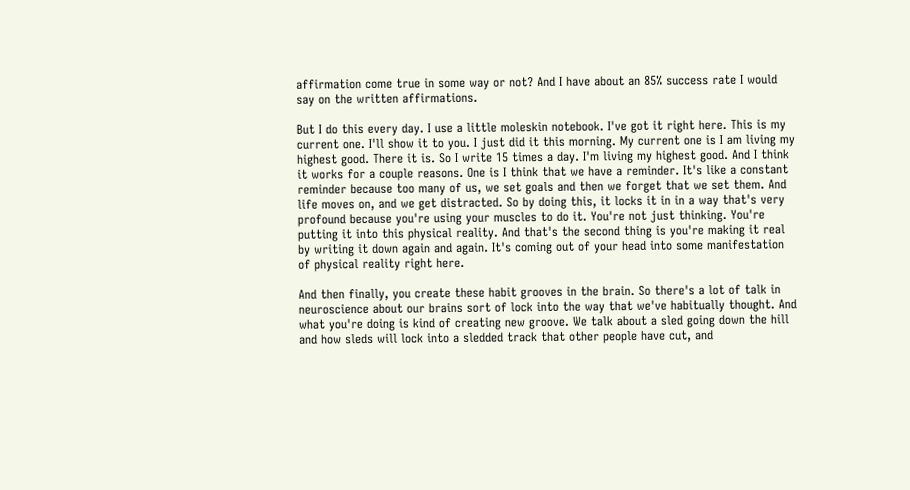affirmation come true in some way or not? And I have about an 85% success rate I would say on the written affirmations.

But I do this every day. I use a little moleskin notebook. I've got it right here. This is my current one. I'll show it to you. I just did it this morning. My current one is I am living my highest good. There it is. So I write 15 times a day. I'm living my highest good. And I think it works for a couple reasons. One is I think that we have a reminder. It's like a constant reminder because too many of us, we set goals and then we forget that we set them. And life moves on, and we get distracted. So by doing this, it locks it in in a way that's very profound because you're using your muscles to do it. You're not just thinking. You're putting it into this physical reality. And that's the second thing is you're making it real by writing it down again and again. It's coming out of your head into some manifestation of physical reality right here.

And then finally, you create these habit grooves in the brain. So there's a lot of talk in neuroscience about our brains sort of lock into the way that we've habitually thought. And what you're doing is kind of creating new groove. We talk about a sled going down the hill and how sleds will lock into a sledded track that other people have cut, and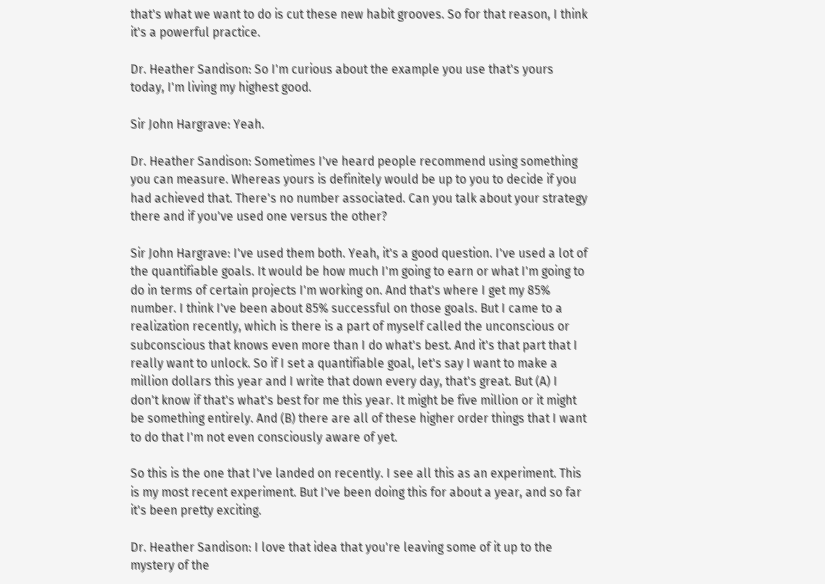that's what we want to do is cut these new habit grooves. So for that reason, I think it's a powerful practice.

Dr. Heather Sandison: So I'm curious about the example you use that's yours today, I'm living my highest good.

Sir John Hargrave: Yeah.

Dr. Heather Sandison: Sometimes I've heard people recommend using something you can measure. Whereas yours is definitely would be up to you to decide if you had achieved that. There's no number associated. Can you talk about your strategy there and if you've used one versus the other?

Sir John Hargrave: I've used them both. Yeah, it's a good question. I've used a lot of the quantifiable goals. It would be how much I'm going to earn or what I'm going to do in terms of certain projects I'm working on. And that's where I get my 85% number. I think I've been about 85% successful on those goals. But I came to a realization recently, which is there is a part of myself called the unconscious or subconscious that knows even more than I do what's best. And it's that part that I really want to unlock. So if I set a quantifiable goal, let's say I want to make a million dollars this year and I write that down every day, that's great. But (A) I don't know if that's what's best for me this year. It might be five million or it might be something entirely. And (B) there are all of these higher order things that I want to do that I'm not even consciously aware of yet.

So this is the one that I've landed on recently. I see all this as an experiment. This is my most recent experiment. But I've been doing this for about a year, and so far it's been pretty exciting.

Dr. Heather Sandison: I love that idea that you're leaving some of it up to the mystery of the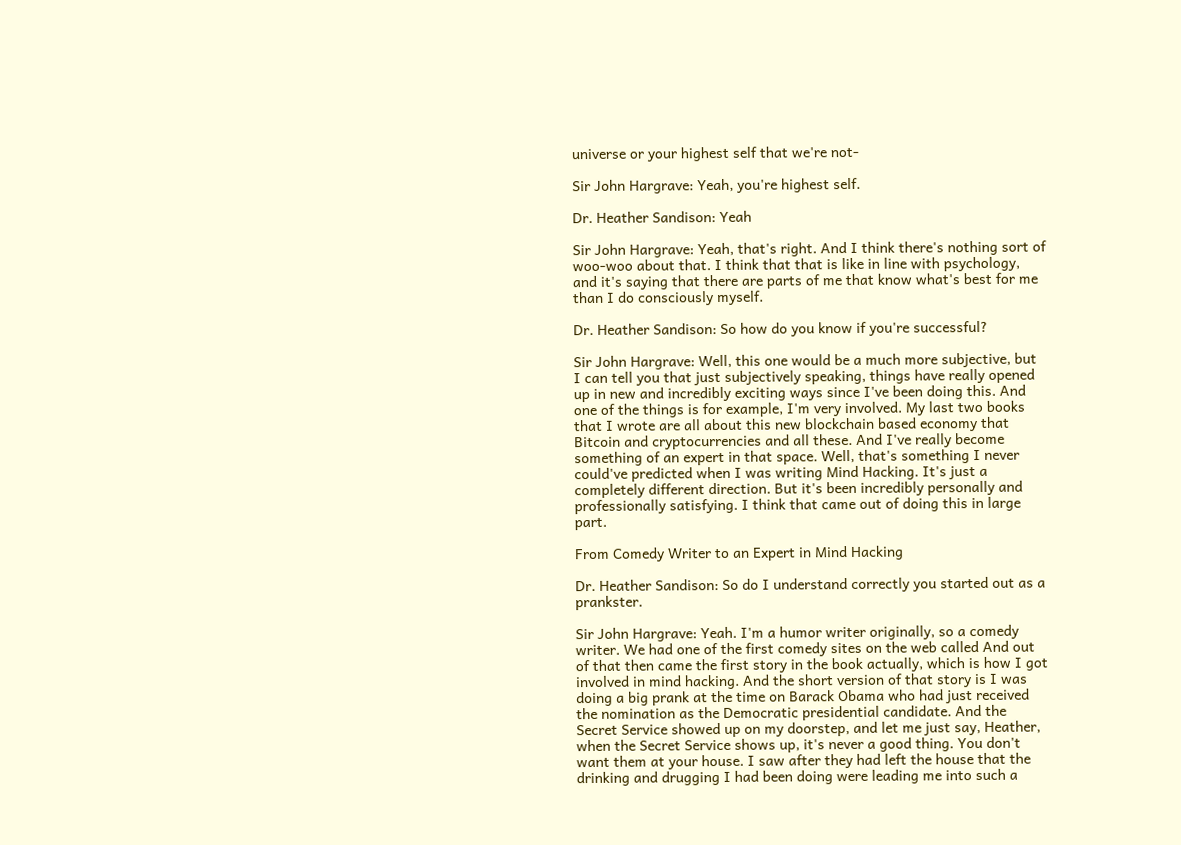universe or your highest self that we're not-

Sir John Hargrave: Yeah, you're highest self.

Dr. Heather Sandison: Yeah

Sir John Hargrave: Yeah, that's right. And I think there's nothing sort of woo-woo about that. I think that that is like in line with psychology, and it's saying that there are parts of me that know what's best for me than I do consciously myself.

Dr. Heather Sandison: So how do you know if you're successful?

Sir John Hargrave: Well, this one would be a much more subjective, but I can tell you that just subjectively speaking, things have really opened up in new and incredibly exciting ways since I've been doing this. And one of the things is for example, I'm very involved. My last two books that I wrote are all about this new blockchain based economy that Bitcoin and cryptocurrencies and all these. And I've really become something of an expert in that space. Well, that's something I never could've predicted when I was writing Mind Hacking. It's just a completely different direction. But it's been incredibly personally and professionally satisfying. I think that came out of doing this in large part.

From Comedy Writer to an Expert in Mind Hacking

Dr. Heather Sandison: So do I understand correctly you started out as a prankster.

Sir John Hargrave: Yeah. I'm a humor writer originally, so a comedy writer. We had one of the first comedy sites on the web called And out of that then came the first story in the book actually, which is how I got involved in mind hacking. And the short version of that story is I was doing a big prank at the time on Barack Obama who had just received the nomination as the Democratic presidential candidate. And the Secret Service showed up on my doorstep, and let me just say, Heather, when the Secret Service shows up, it's never a good thing. You don't want them at your house. I saw after they had left the house that the drinking and drugging I had been doing were leading me into such a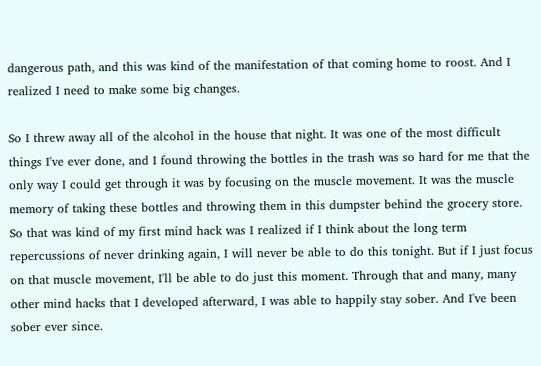dangerous path, and this was kind of the manifestation of that coming home to roost. And I realized I need to make some big changes.

So I threw away all of the alcohol in the house that night. It was one of the most difficult things I've ever done, and I found throwing the bottles in the trash was so hard for me that the only way I could get through it was by focusing on the muscle movement. It was the muscle memory of taking these bottles and throwing them in this dumpster behind the grocery store. So that was kind of my first mind hack was I realized if I think about the long term repercussions of never drinking again, I will never be able to do this tonight. But if I just focus on that muscle movement, I'll be able to do just this moment. Through that and many, many other mind hacks that I developed afterward, I was able to happily stay sober. And I've been sober ever since.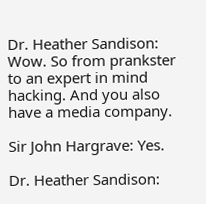Dr. Heather Sandison: Wow. So from prankster to an expert in mind hacking. And you also have a media company.

Sir John Hargrave: Yes.

Dr. Heather Sandison: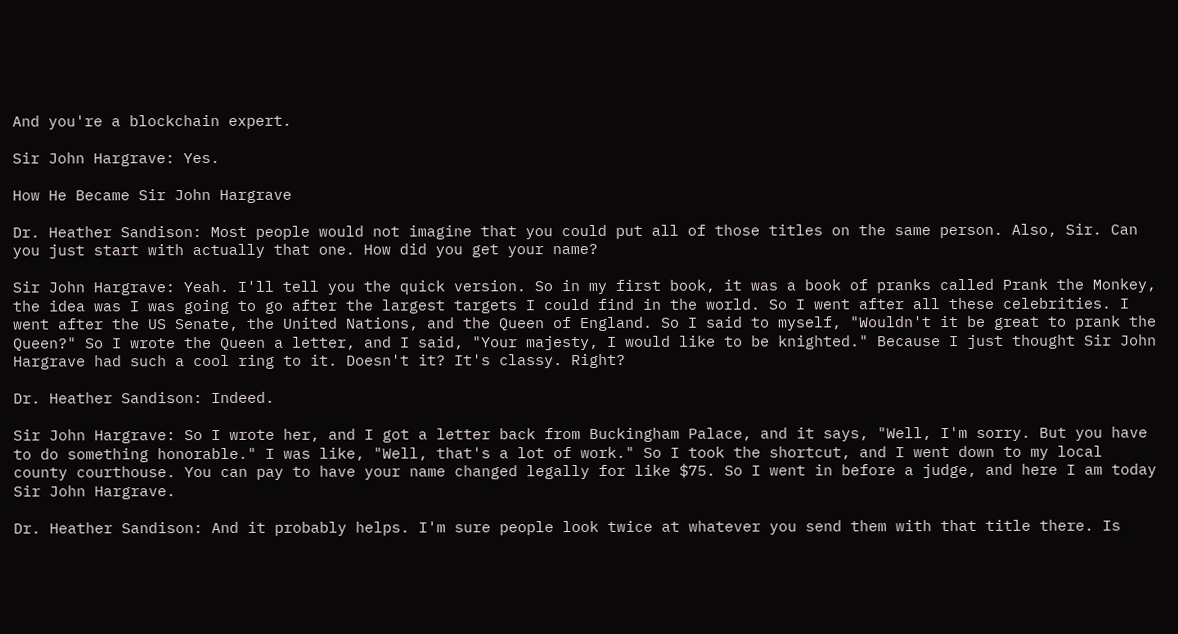And you're a blockchain expert.

Sir John Hargrave: Yes.

How He Became Sir John Hargrave

Dr. Heather Sandison: Most people would not imagine that you could put all of those titles on the same person. Also, Sir. Can you just start with actually that one. How did you get your name?

Sir John Hargrave: Yeah. I'll tell you the quick version. So in my first book, it was a book of pranks called Prank the Monkey, the idea was I was going to go after the largest targets I could find in the world. So I went after all these celebrities. I went after the US Senate, the United Nations, and the Queen of England. So I said to myself, "Wouldn't it be great to prank the Queen?" So I wrote the Queen a letter, and I said, "Your majesty, I would like to be knighted." Because I just thought Sir John Hargrave had such a cool ring to it. Doesn't it? It's classy. Right?

Dr. Heather Sandison: Indeed.

Sir John Hargrave: So I wrote her, and I got a letter back from Buckingham Palace, and it says, "Well, I'm sorry. But you have to do something honorable." I was like, "Well, that's a lot of work." So I took the shortcut, and I went down to my local county courthouse. You can pay to have your name changed legally for like $75. So I went in before a judge, and here I am today Sir John Hargrave.

Dr. Heather Sandison: And it probably helps. I'm sure people look twice at whatever you send them with that title there. Is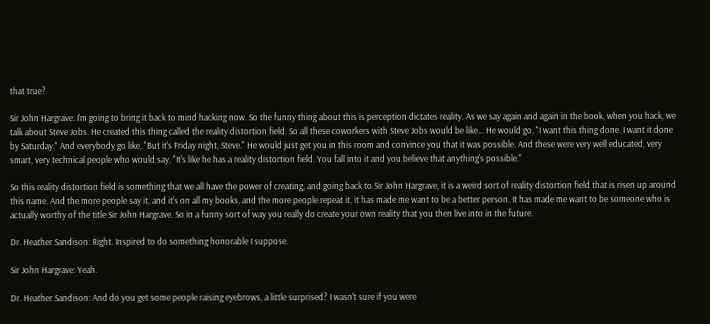that true?

Sir John Hargrave: I'm going to bring it back to mind hacking now. So the funny thing about this is perception dictates reality. As we say again and again in the book, when you hack, we talk about Steve Jobs. He created this thing called the reality distortion field. So all these coworkers with Steve Jobs would be like... He would go, "I want this thing done. I want it done by Saturday." And everybody go like, "But it's Friday night, Steve." He would just get you in this room and convince you that it was possible. And these were very well educated, very smart, very technical people who would say, "It's like he has a reality distortion field. You fall into it and you believe that anything's possible."

So this reality distortion field is something that we all have the power of creating, and going back to Sir John Hargrave, it is a weird sort of reality distortion field that is risen up around this name. And the more people say it, and it's on all my books, and the more people repeat it, it has made me want to be a better person. It has made me want to be someone who is actually worthy of the title Sir John Hargrave. So in a funny sort of way you really do create your own reality that you then live into in the future.

Dr. Heather Sandison: Right. Inspired to do something honorable I suppose.

Sir John Hargrave: Yeah.

Dr. Heather Sandison: And do you get some people raising eyebrows, a little surprised? I wasn't sure if you were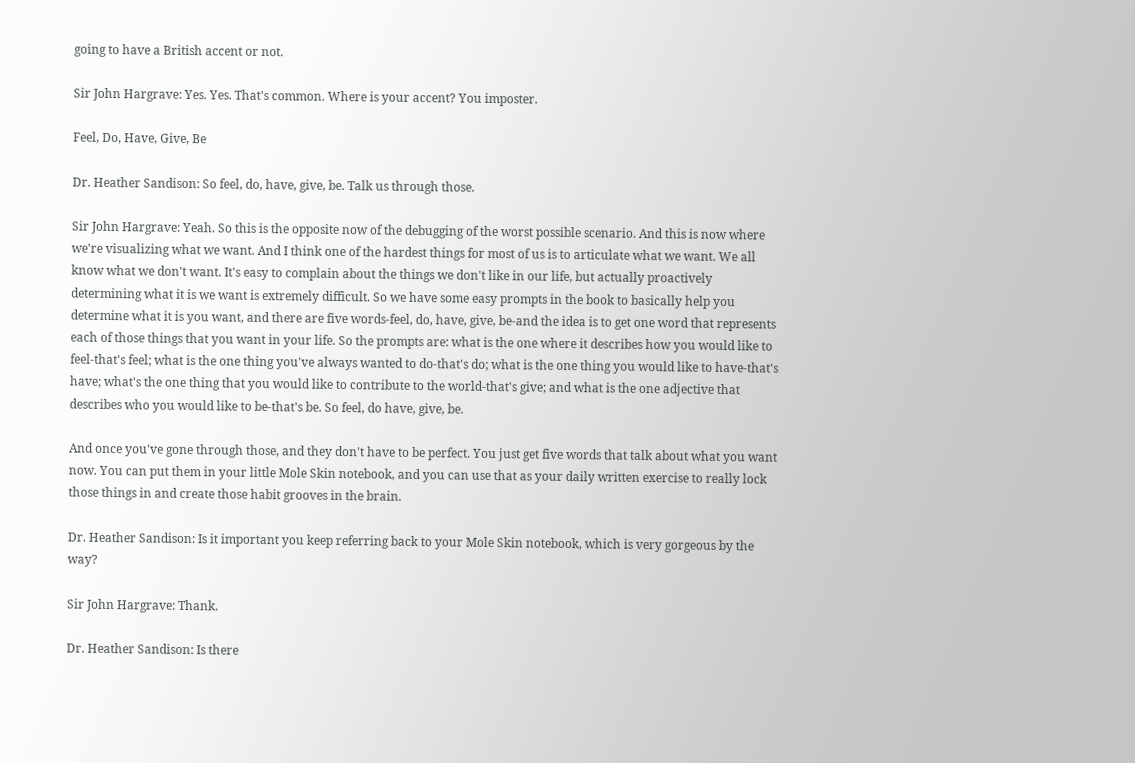going to have a British accent or not.

Sir John Hargrave: Yes. Yes. That's common. Where is your accent? You imposter.

Feel, Do, Have, Give, Be

Dr. Heather Sandison: So feel, do, have, give, be. Talk us through those.

Sir John Hargrave: Yeah. So this is the opposite now of the debugging of the worst possible scenario. And this is now where we're visualizing what we want. And I think one of the hardest things for most of us is to articulate what we want. We all know what we don't want. It's easy to complain about the things we don't like in our life, but actually proactively determining what it is we want is extremely difficult. So we have some easy prompts in the book to basically help you determine what it is you want, and there are five words-feel, do, have, give, be-and the idea is to get one word that represents each of those things that you want in your life. So the prompts are: what is the one where it describes how you would like to feel-that's feel; what is the one thing you've always wanted to do-that's do; what is the one thing you would like to have-that's have; what's the one thing that you would like to contribute to the world-that's give; and what is the one adjective that describes who you would like to be-that's be. So feel, do have, give, be.

And once you've gone through those, and they don't have to be perfect. You just get five words that talk about what you want now. You can put them in your little Mole Skin notebook, and you can use that as your daily written exercise to really lock those things in and create those habit grooves in the brain.

Dr. Heather Sandison: Is it important you keep referring back to your Mole Skin notebook, which is very gorgeous by the way?

Sir John Hargrave: Thank.

Dr. Heather Sandison: Is there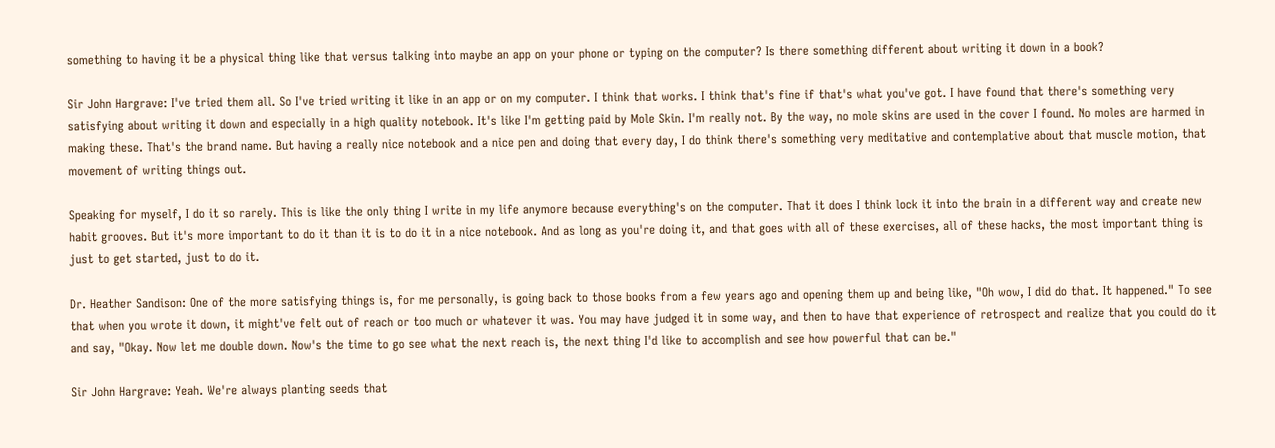something to having it be a physical thing like that versus talking into maybe an app on your phone or typing on the computer? Is there something different about writing it down in a book?

Sir John Hargrave: I've tried them all. So I've tried writing it like in an app or on my computer. I think that works. I think that's fine if that's what you've got. I have found that there's something very satisfying about writing it down and especially in a high quality notebook. It's like I'm getting paid by Mole Skin. I'm really not. By the way, no mole skins are used in the cover I found. No moles are harmed in making these. That's the brand name. But having a really nice notebook and a nice pen and doing that every day, I do think there's something very meditative and contemplative about that muscle motion, that movement of writing things out.

Speaking for myself, I do it so rarely. This is like the only thing I write in my life anymore because everything's on the computer. That it does I think lock it into the brain in a different way and create new habit grooves. But it's more important to do it than it is to do it in a nice notebook. And as long as you're doing it, and that goes with all of these exercises, all of these hacks, the most important thing is just to get started, just to do it.

Dr. Heather Sandison: One of the more satisfying things is, for me personally, is going back to those books from a few years ago and opening them up and being like, "Oh wow, I did do that. It happened." To see that when you wrote it down, it might've felt out of reach or too much or whatever it was. You may have judged it in some way, and then to have that experience of retrospect and realize that you could do it and say, "Okay. Now let me double down. Now's the time to go see what the next reach is, the next thing I'd like to accomplish and see how powerful that can be."

Sir John Hargrave: Yeah. We're always planting seeds that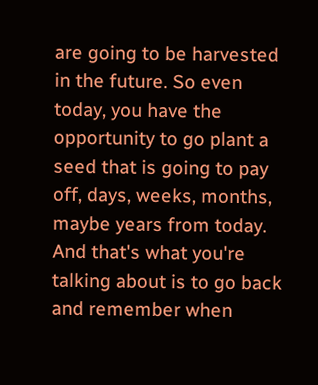are going to be harvested in the future. So even today, you have the opportunity to go plant a seed that is going to pay off, days, weeks, months, maybe years from today. And that's what you're talking about is to go back and remember when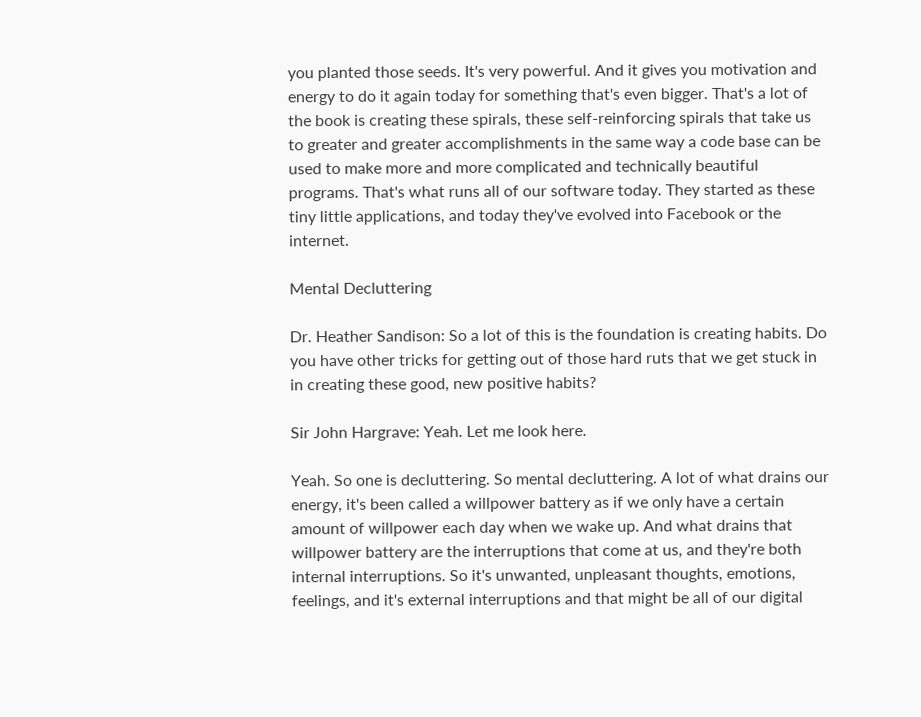you planted those seeds. It's very powerful. And it gives you motivation and energy to do it again today for something that's even bigger. That's a lot of the book is creating these spirals, these self-reinforcing spirals that take us to greater and greater accomplishments in the same way a code base can be used to make more and more complicated and technically beautiful programs. That's what runs all of our software today. They started as these tiny little applications, and today they've evolved into Facebook or the internet.

Mental Decluttering

Dr. Heather Sandison: So a lot of this is the foundation is creating habits. Do you have other tricks for getting out of those hard ruts that we get stuck in in creating these good, new positive habits?

Sir John Hargrave: Yeah. Let me look here.

Yeah. So one is decluttering. So mental decluttering. A lot of what drains our energy, it's been called a willpower battery as if we only have a certain amount of willpower each day when we wake up. And what drains that willpower battery are the interruptions that come at us, and they're both internal interruptions. So it's unwanted, unpleasant thoughts, emotions, feelings, and it's external interruptions and that might be all of our digital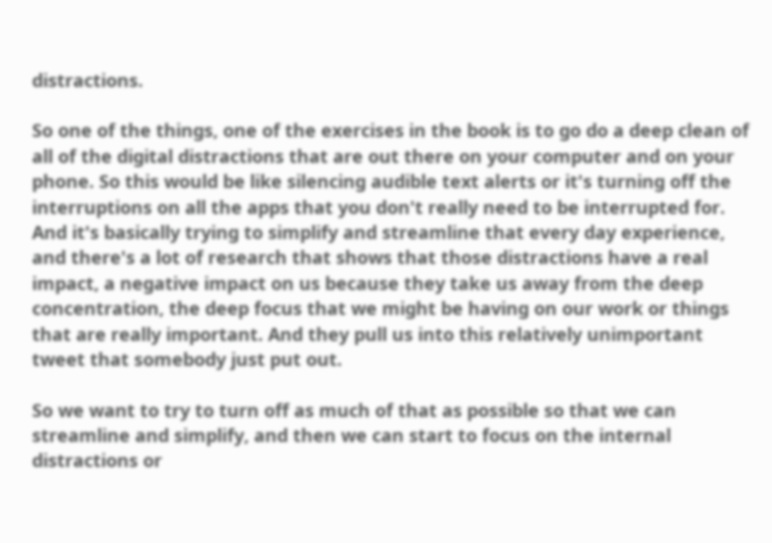distractions.

So one of the things, one of the exercises in the book is to go do a deep clean of all of the digital distractions that are out there on your computer and on your phone. So this would be like silencing audible text alerts or it's turning off the interruptions on all the apps that you don't really need to be interrupted for. And it's basically trying to simplify and streamline that every day experience, and there's a lot of research that shows that those distractions have a real impact, a negative impact on us because they take us away from the deep concentration, the deep focus that we might be having on our work or things that are really important. And they pull us into this relatively unimportant tweet that somebody just put out.

So we want to try to turn off as much of that as possible so that we can streamline and simplify, and then we can start to focus on the internal distractions or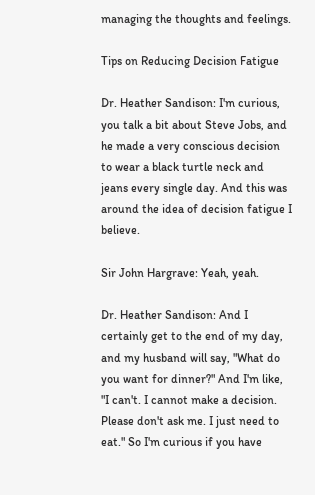managing the thoughts and feelings.

Tips on Reducing Decision Fatigue

Dr. Heather Sandison: I'm curious, you talk a bit about Steve Jobs, and he made a very conscious decision to wear a black turtle neck and jeans every single day. And this was around the idea of decision fatigue I believe.

Sir John Hargrave: Yeah, yeah.

Dr. Heather Sandison: And I certainly get to the end of my day, and my husband will say, "What do you want for dinner?" And I'm like, "I can't. I cannot make a decision. Please don't ask me. I just need to eat." So I'm curious if you have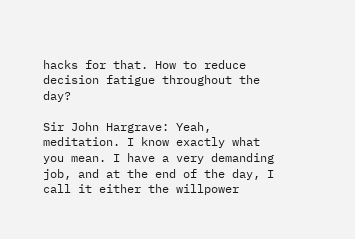hacks for that. How to reduce decision fatigue throughout the day?

Sir John Hargrave: Yeah, meditation. I know exactly what you mean. I have a very demanding job, and at the end of the day, I call it either the willpower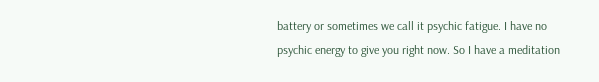battery or sometimes we call it psychic fatigue. I have no psychic energy to give you right now. So I have a meditation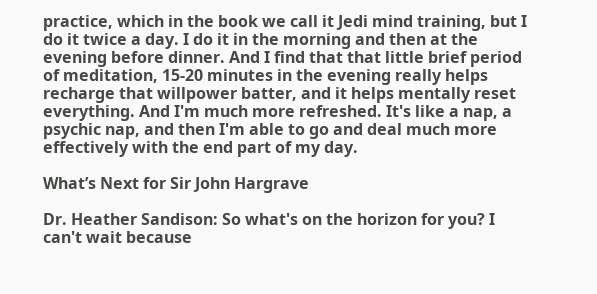practice, which in the book we call it Jedi mind training, but I do it twice a day. I do it in the morning and then at the evening before dinner. And I find that that little brief period of meditation, 15-20 minutes in the evening really helps recharge that willpower batter, and it helps mentally reset everything. And I'm much more refreshed. It's like a nap, a psychic nap, and then I'm able to go and deal much more effectively with the end part of my day.

What’s Next for Sir John Hargrave

Dr. Heather Sandison: So what's on the horizon for you? I can't wait because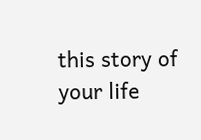this story of your life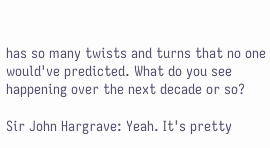has so many twists and turns that no one would've predicted. What do you see happening over the next decade or so?

Sir John Hargrave: Yeah. It's pretty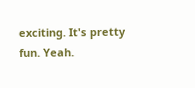exciting. It's pretty fun. Yeah.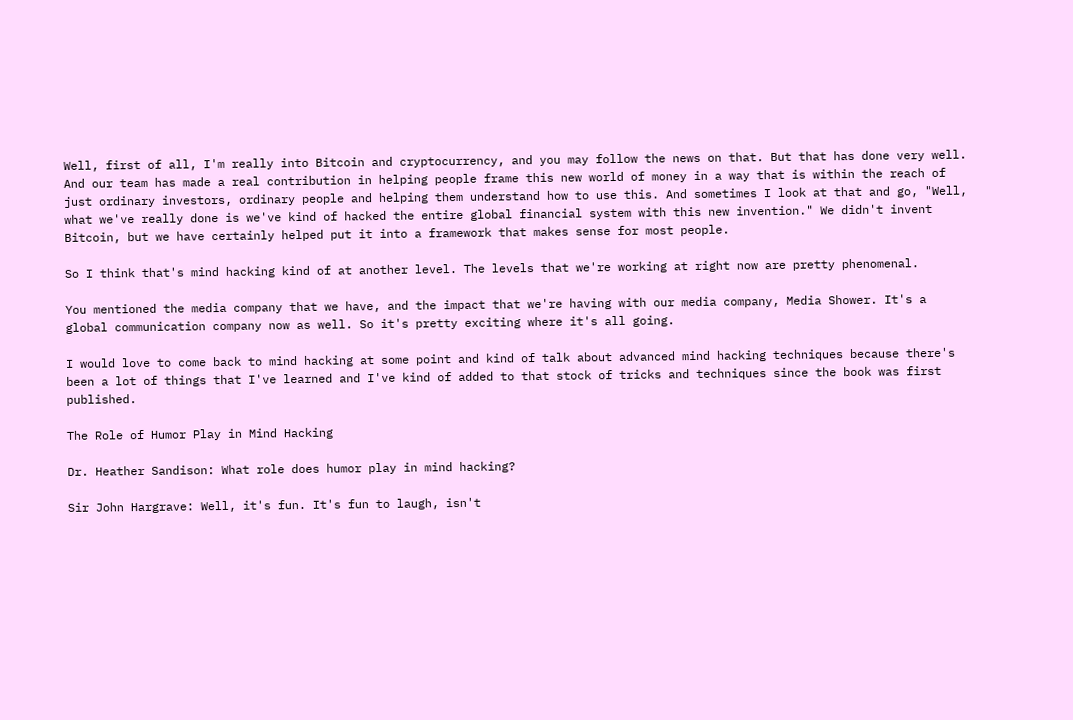Well, first of all, I'm really into Bitcoin and cryptocurrency, and you may follow the news on that. But that has done very well. And our team has made a real contribution in helping people frame this new world of money in a way that is within the reach of just ordinary investors, ordinary people and helping them understand how to use this. And sometimes I look at that and go, "Well, what we've really done is we've kind of hacked the entire global financial system with this new invention." We didn't invent Bitcoin, but we have certainly helped put it into a framework that makes sense for most people.

So I think that's mind hacking kind of at another level. The levels that we're working at right now are pretty phenomenal.

You mentioned the media company that we have, and the impact that we're having with our media company, Media Shower. It's a global communication company now as well. So it's pretty exciting where it's all going.

I would love to come back to mind hacking at some point and kind of talk about advanced mind hacking techniques because there's been a lot of things that I've learned and I've kind of added to that stock of tricks and techniques since the book was first published.

The Role of Humor Play in Mind Hacking

Dr. Heather Sandison: What role does humor play in mind hacking?

Sir John Hargrave: Well, it's fun. It's fun to laugh, isn't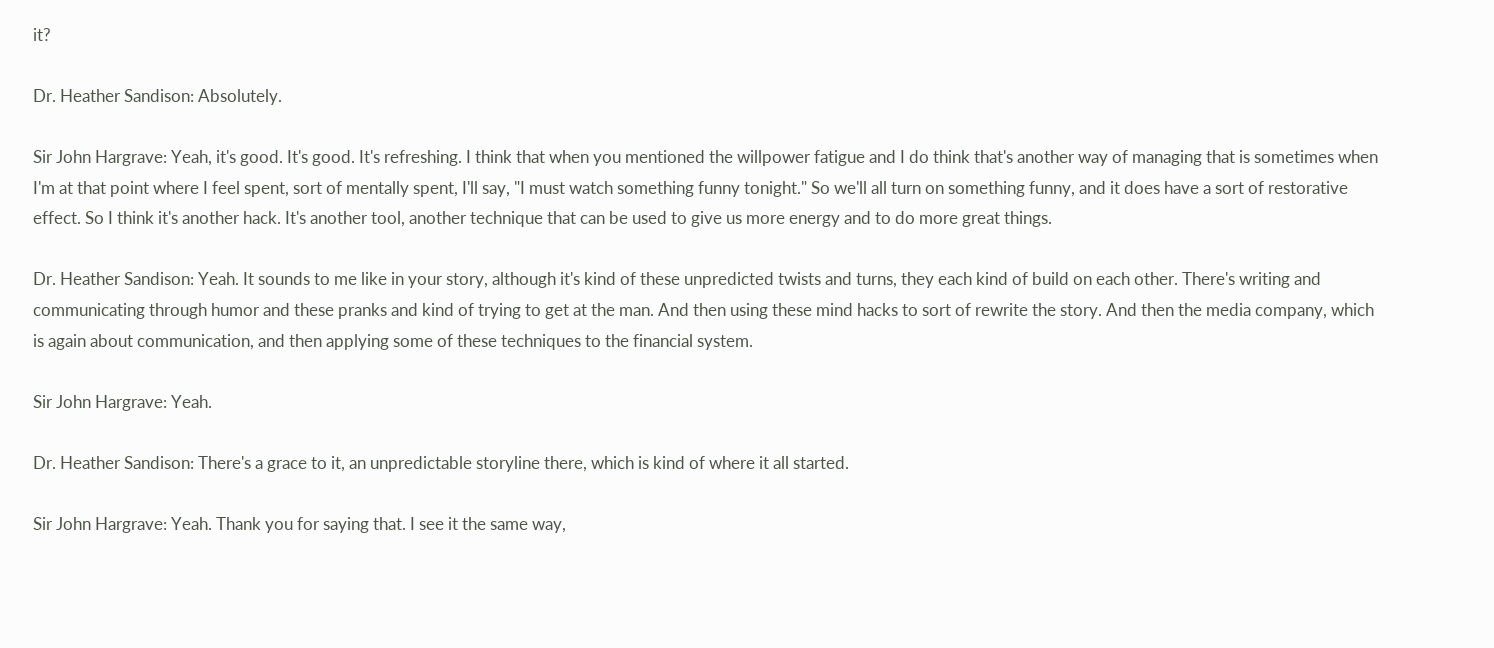it?

Dr. Heather Sandison: Absolutely.

Sir John Hargrave: Yeah, it's good. It's good. It's refreshing. I think that when you mentioned the willpower fatigue and I do think that's another way of managing that is sometimes when I'm at that point where I feel spent, sort of mentally spent, I'll say, "I must watch something funny tonight." So we'll all turn on something funny, and it does have a sort of restorative effect. So I think it's another hack. It's another tool, another technique that can be used to give us more energy and to do more great things.

Dr. Heather Sandison: Yeah. It sounds to me like in your story, although it's kind of these unpredicted twists and turns, they each kind of build on each other. There's writing and communicating through humor and these pranks and kind of trying to get at the man. And then using these mind hacks to sort of rewrite the story. And then the media company, which is again about communication, and then applying some of these techniques to the financial system.

Sir John Hargrave: Yeah.

Dr. Heather Sandison: There's a grace to it, an unpredictable storyline there, which is kind of where it all started.

Sir John Hargrave: Yeah. Thank you for saying that. I see it the same way,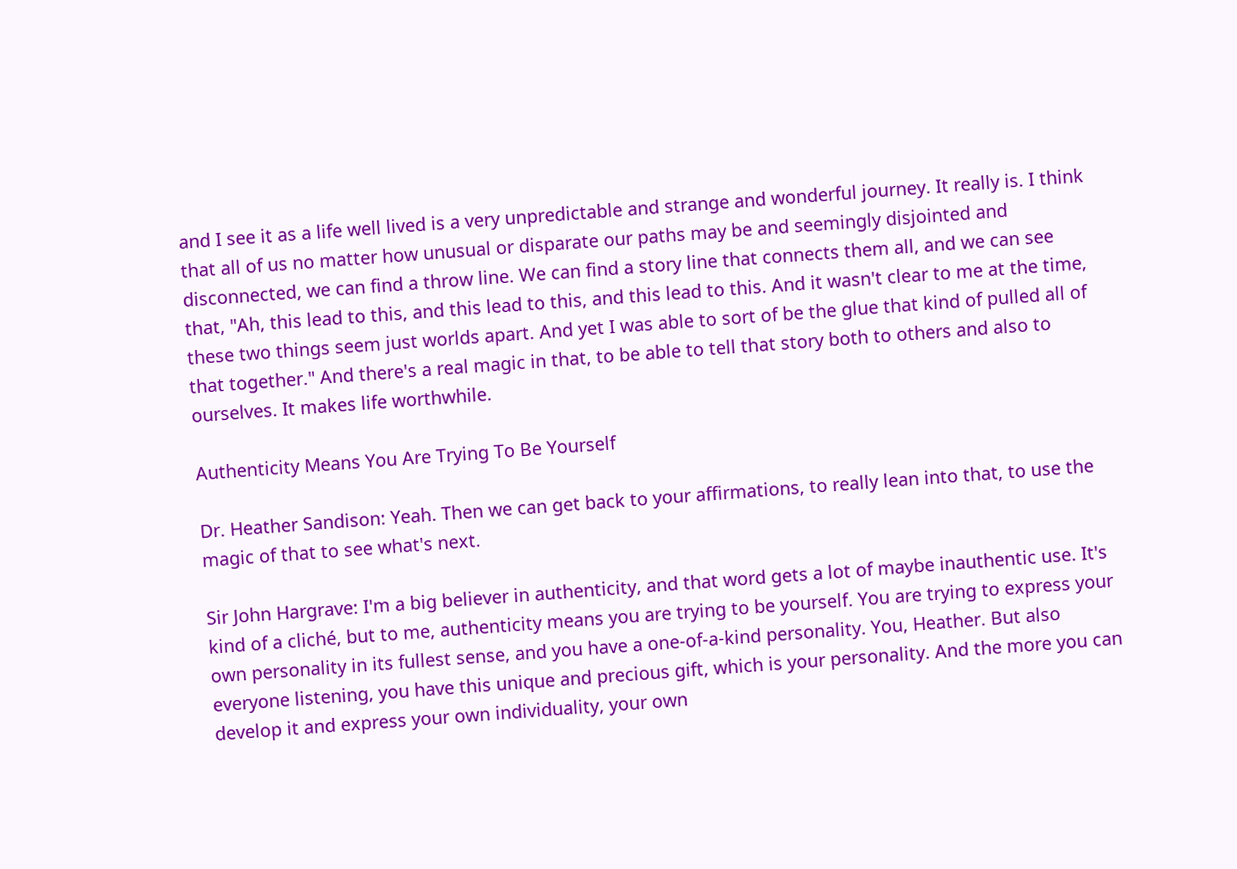and I see it as a life well lived is a very unpredictable and strange and wonderful journey. It really is. I think that all of us no matter how unusual or disparate our paths may be and seemingly disjointed and disconnected, we can find a throw line. We can find a story line that connects them all, and we can see that, "Ah, this lead to this, and this lead to this, and this lead to this. And it wasn't clear to me at the time, these two things seem just worlds apart. And yet I was able to sort of be the glue that kind of pulled all of that together." And there's a real magic in that, to be able to tell that story both to others and also to ourselves. It makes life worthwhile.

Authenticity Means You Are Trying To Be Yourself

Dr. Heather Sandison: Yeah. Then we can get back to your affirmations, to really lean into that, to use the magic of that to see what's next.

Sir John Hargrave: I'm a big believer in authenticity, and that word gets a lot of maybe inauthentic use. It's kind of a cliché, but to me, authenticity means you are trying to be yourself. You are trying to express your own personality in its fullest sense, and you have a one-of-a-kind personality. You, Heather. But also everyone listening, you have this unique and precious gift, which is your personality. And the more you can develop it and express your own individuality, your own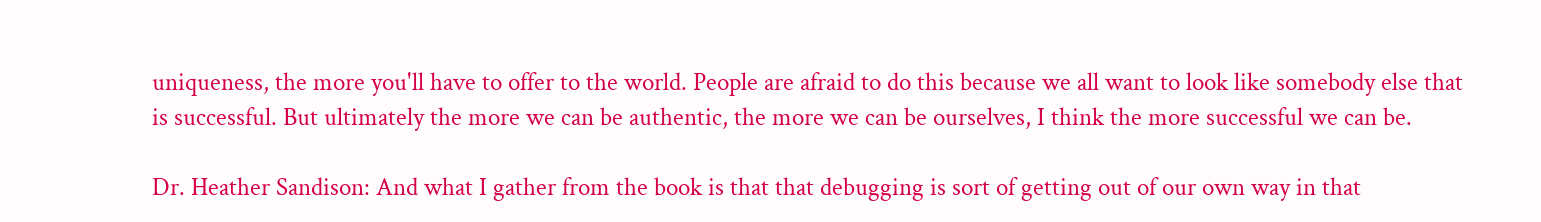uniqueness, the more you'll have to offer to the world. People are afraid to do this because we all want to look like somebody else that is successful. But ultimately the more we can be authentic, the more we can be ourselves, I think the more successful we can be.

Dr. Heather Sandison: And what I gather from the book is that that debugging is sort of getting out of our own way in that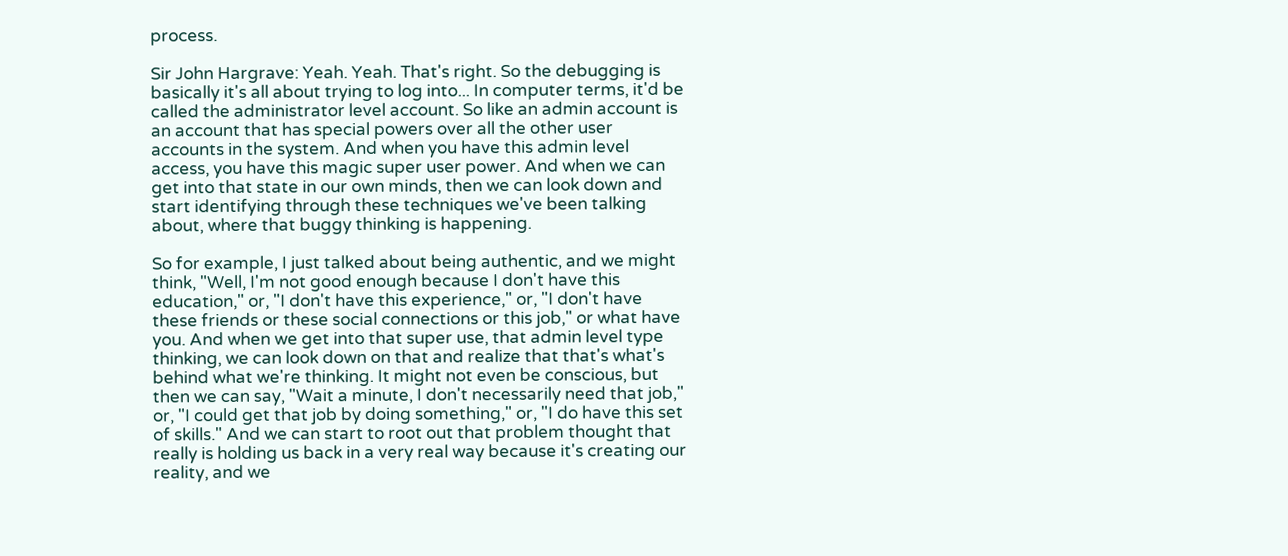process.

Sir John Hargrave: Yeah. Yeah. That's right. So the debugging is basically it's all about trying to log into... In computer terms, it'd be called the administrator level account. So like an admin account is an account that has special powers over all the other user accounts in the system. And when you have this admin level access, you have this magic super user power. And when we can get into that state in our own minds, then we can look down and start identifying through these techniques we've been talking about, where that buggy thinking is happening.

So for example, I just talked about being authentic, and we might think, "Well, I'm not good enough because I don't have this education," or, "I don't have this experience," or, "I don't have these friends or these social connections or this job," or what have you. And when we get into that super use, that admin level type thinking, we can look down on that and realize that that's what's behind what we're thinking. It might not even be conscious, but then we can say, "Wait a minute, I don't necessarily need that job," or, "I could get that job by doing something," or, "I do have this set of skills." And we can start to root out that problem thought that really is holding us back in a very real way because it's creating our reality, and we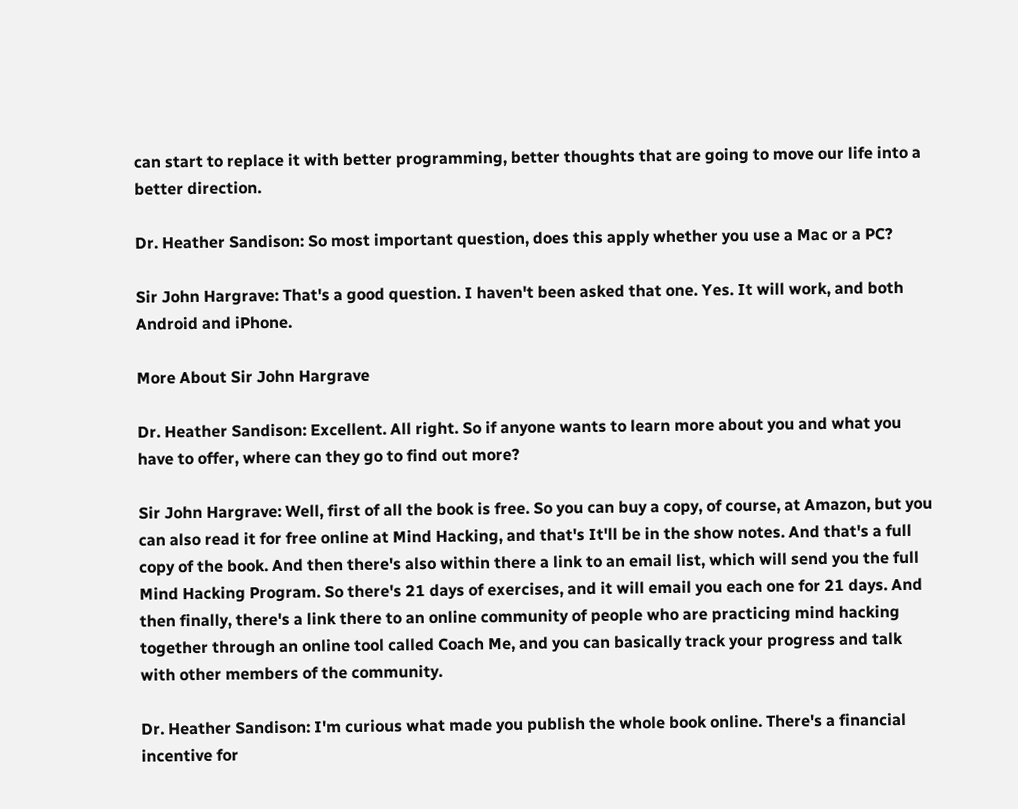can start to replace it with better programming, better thoughts that are going to move our life into a better direction.

Dr. Heather Sandison: So most important question, does this apply whether you use a Mac or a PC?

Sir John Hargrave: That's a good question. I haven't been asked that one. Yes. It will work, and both Android and iPhone.

More About Sir John Hargrave

Dr. Heather Sandison: Excellent. All right. So if anyone wants to learn more about you and what you have to offer, where can they go to find out more?

Sir John Hargrave: Well, first of all the book is free. So you can buy a copy, of course, at Amazon, but you can also read it for free online at Mind Hacking, and that's It'll be in the show notes. And that's a full copy of the book. And then there's also within there a link to an email list, which will send you the full Mind Hacking Program. So there's 21 days of exercises, and it will email you each one for 21 days. And then finally, there's a link there to an online community of people who are practicing mind hacking together through an online tool called Coach Me, and you can basically track your progress and talk with other members of the community.

Dr. Heather Sandison: I'm curious what made you publish the whole book online. There's a financial incentive for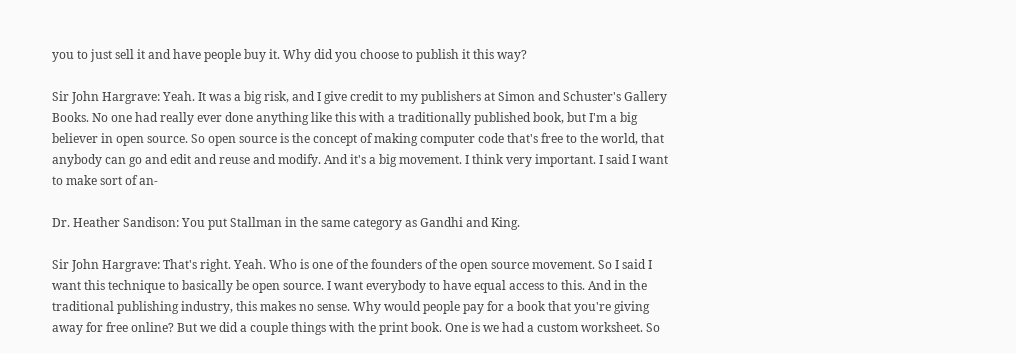you to just sell it and have people buy it. Why did you choose to publish it this way?

Sir John Hargrave: Yeah. It was a big risk, and I give credit to my publishers at Simon and Schuster's Gallery Books. No one had really ever done anything like this with a traditionally published book, but I'm a big believer in open source. So open source is the concept of making computer code that's free to the world, that anybody can go and edit and reuse and modify. And it's a big movement. I think very important. I said I want to make sort of an-

Dr. Heather Sandison: You put Stallman in the same category as Gandhi and King.

Sir John Hargrave: That's right. Yeah. Who is one of the founders of the open source movement. So I said I want this technique to basically be open source. I want everybody to have equal access to this. And in the traditional publishing industry, this makes no sense. Why would people pay for a book that you're giving away for free online? But we did a couple things with the print book. One is we had a custom worksheet. So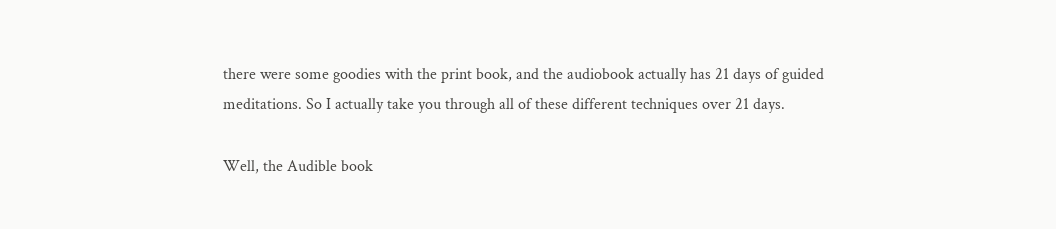there were some goodies with the print book, and the audiobook actually has 21 days of guided meditations. So I actually take you through all of these different techniques over 21 days.

Well, the Audible book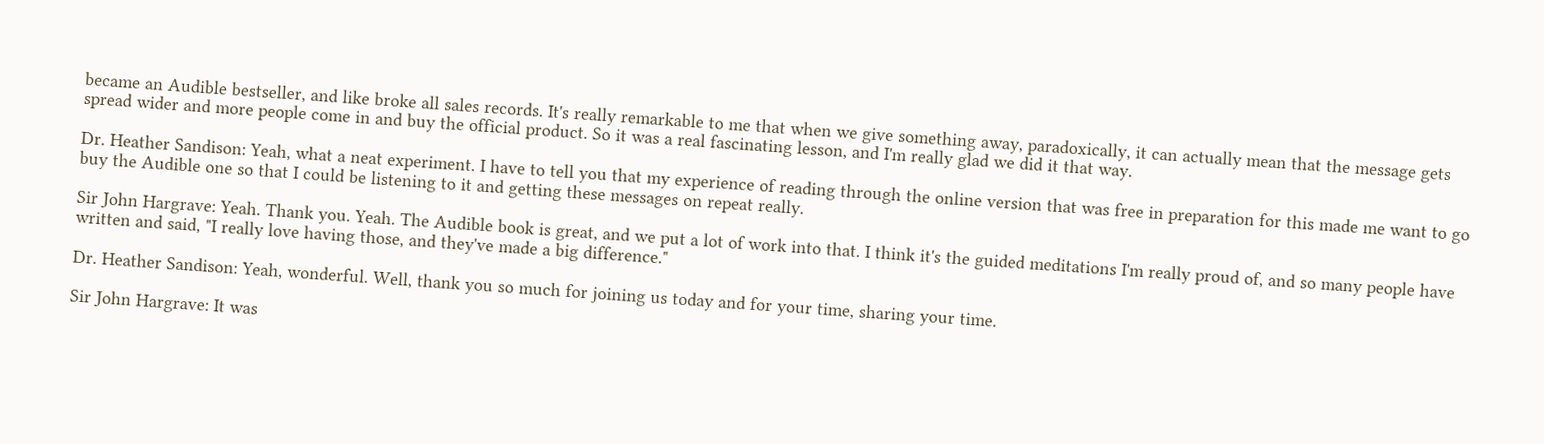became an Audible bestseller, and like broke all sales records. It's really remarkable to me that when we give something away, paradoxically, it can actually mean that the message gets spread wider and more people come in and buy the official product. So it was a real fascinating lesson, and I'm really glad we did it that way.

Dr. Heather Sandison: Yeah, what a neat experiment. I have to tell you that my experience of reading through the online version that was free in preparation for this made me want to go buy the Audible one so that I could be listening to it and getting these messages on repeat really.

Sir John Hargrave: Yeah. Thank you. Yeah. The Audible book is great, and we put a lot of work into that. I think it's the guided meditations I'm really proud of, and so many people have written and said, "I really love having those, and they've made a big difference."

Dr. Heather Sandison: Yeah, wonderful. Well, thank you so much for joining us today and for your time, sharing your time.

Sir John Hargrave: It was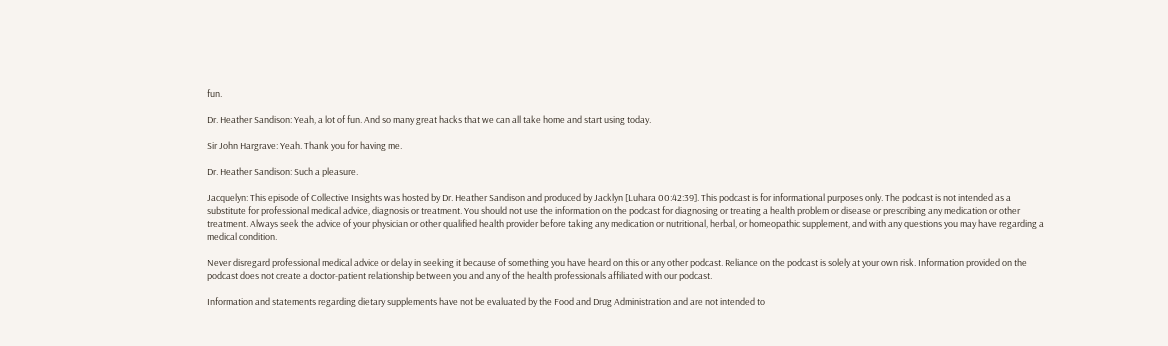fun.

Dr. Heather Sandison: Yeah, a lot of fun. And so many great hacks that we can all take home and start using today.

Sir John Hargrave: Yeah. Thank you for having me.

Dr. Heather Sandison: Such a pleasure.

Jacquelyn: This episode of Collective Insights was hosted by Dr. Heather Sandison and produced by Jacklyn [Luhara 00:42:39]. This podcast is for informational purposes only. The podcast is not intended as a substitute for professional medical advice, diagnosis or treatment. You should not use the information on the podcast for diagnosing or treating a health problem or disease or prescribing any medication or other treatment. Always seek the advice of your physician or other qualified health provider before taking any medication or nutritional, herbal, or homeopathic supplement, and with any questions you may have regarding a medical condition.

Never disregard professional medical advice or delay in seeking it because of something you have heard on this or any other podcast. Reliance on the podcast is solely at your own risk. Information provided on the podcast does not create a doctor-patient relationship between you and any of the health professionals affiliated with our podcast.

Information and statements regarding dietary supplements have not be evaluated by the Food and Drug Administration and are not intended to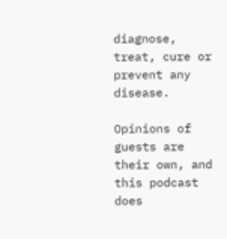diagnose, treat, cure or prevent any disease.

Opinions of guests are their own, and this podcast does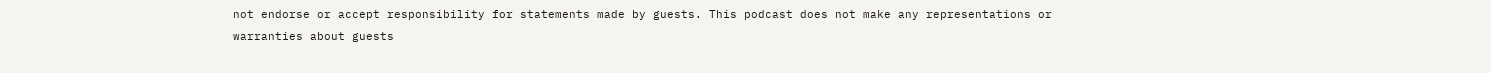not endorse or accept responsibility for statements made by guests. This podcast does not make any representations or warranties about guests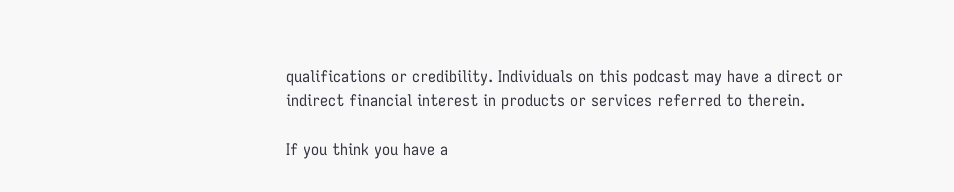qualifications or credibility. Individuals on this podcast may have a direct or indirect financial interest in products or services referred to therein.

If you think you have a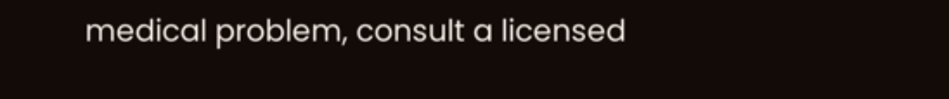medical problem, consult a licensed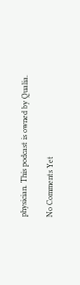physician. This podcast is owned by Qualia.

No Comments Yet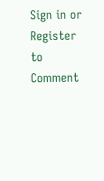Sign in or Register to Comment